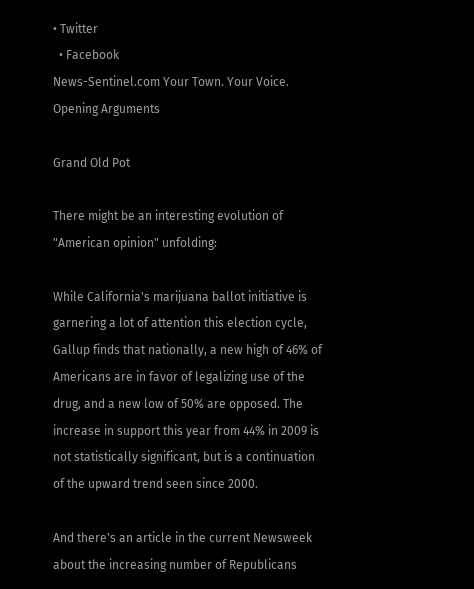• Twitter
  • Facebook
News-Sentinel.com Your Town. Your Voice.
Opening Arguments

Grand Old Pot

There might be an interesting evolution of "American opinion" unfolding:

While California's marijuana ballot initiative is garnering a lot of attention this election cycle, Gallup finds that nationally, a new high of 46% of Americans are in favor of legalizing use of the drug, and a new low of 50% are opposed. The increase in support this year from 44% in 2009 is not statistically significant, but is a continuation of the upward trend seen since 2000.

And there's an article in the current Newsweek about the increasing number of Republicans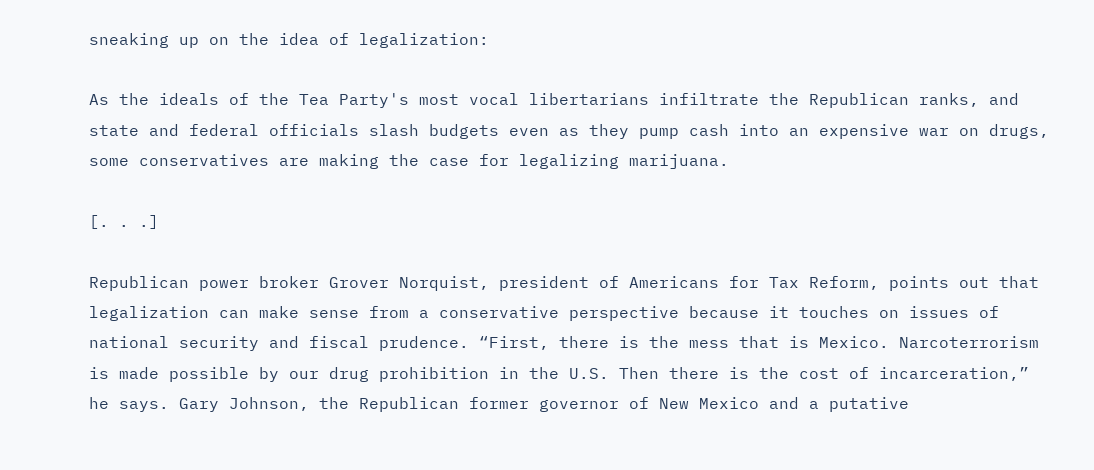sneaking up on the idea of legalization:

As the ideals of the Tea Party's most vocal libertarians infiltrate the Republican ranks, and state and federal officials slash budgets even as they pump cash into an expensive war on drugs, some conservatives are making the case for legalizing marijuana.

[. . .]

Republican power broker Grover Norquist, president of Americans for Tax Reform, points out that legalization can make sense from a conservative perspective because it touches on issues of national security and fiscal prudence. “First, there is the mess that is Mexico. Narcoterrorism is made possible by our drug prohibition in the U.S. Then there is the cost of incarceration,” he says. Gary Johnson, the Republican former governor of New Mexico and a putative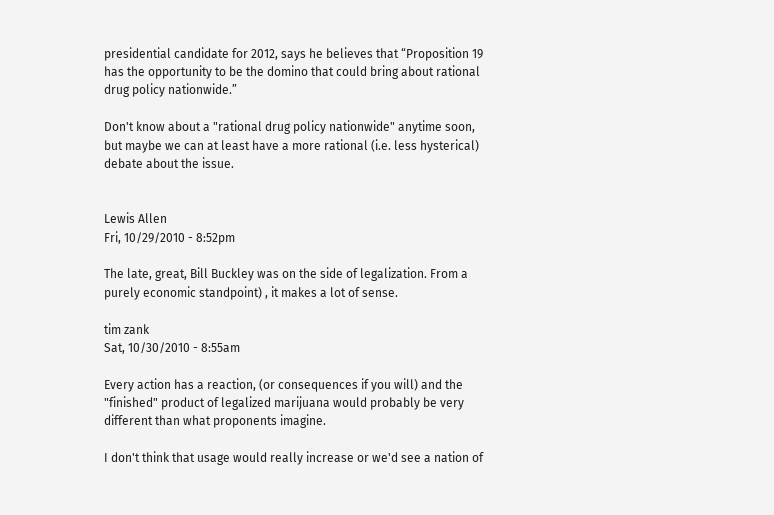presidential candidate for 2012, says he believes that “Proposition 19 has the opportunity to be the domino that could bring about rational drug policy nationwide.”

Don't know about a "rational drug policy nationwide" anytime soon, but maybe we can at least have a more rational (i.e. less hysterical) debate about the issue.


Lewis Allen
Fri, 10/29/2010 - 8:52pm

The late, great, Bill Buckley was on the side of legalization. From a purely economic standpoint) , it makes a lot of sense.

tim zank
Sat, 10/30/2010 - 8:55am

Every action has a reaction, (or consequences if you will) and the "finished" product of legalized marijuana would probably be very different than what proponents imagine.

I don't think that usage would really increase or we'd see a nation of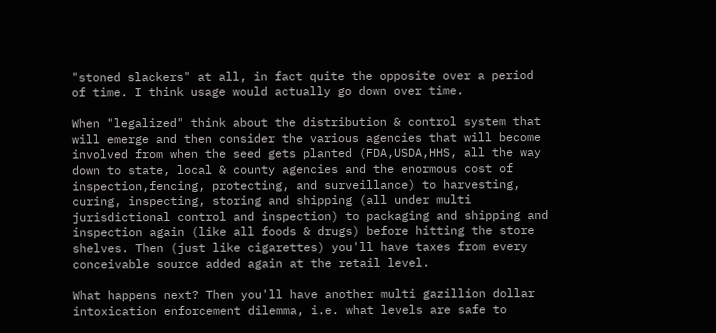"stoned slackers" at all, in fact quite the opposite over a period of time. I think usage would actually go down over time.

When "legalized" think about the distribution & control system that will emerge and then consider the various agencies that will become involved from when the seed gets planted (FDA,USDA,HHS, all the way down to state, local & county agencies and the enormous cost of inspection,fencing, protecting, and surveillance) to harvesting, curing, inspecting, storing and shipping (all under multi jurisdictional control and inspection) to packaging and shipping and inspection again (like all foods & drugs) before hitting the store shelves. Then (just like cigarettes) you'll have taxes from every conceivable source added again at the retail level.

What happens next? Then you'll have another multi gazillion dollar intoxication enforcement dilemma, i.e. what levels are safe to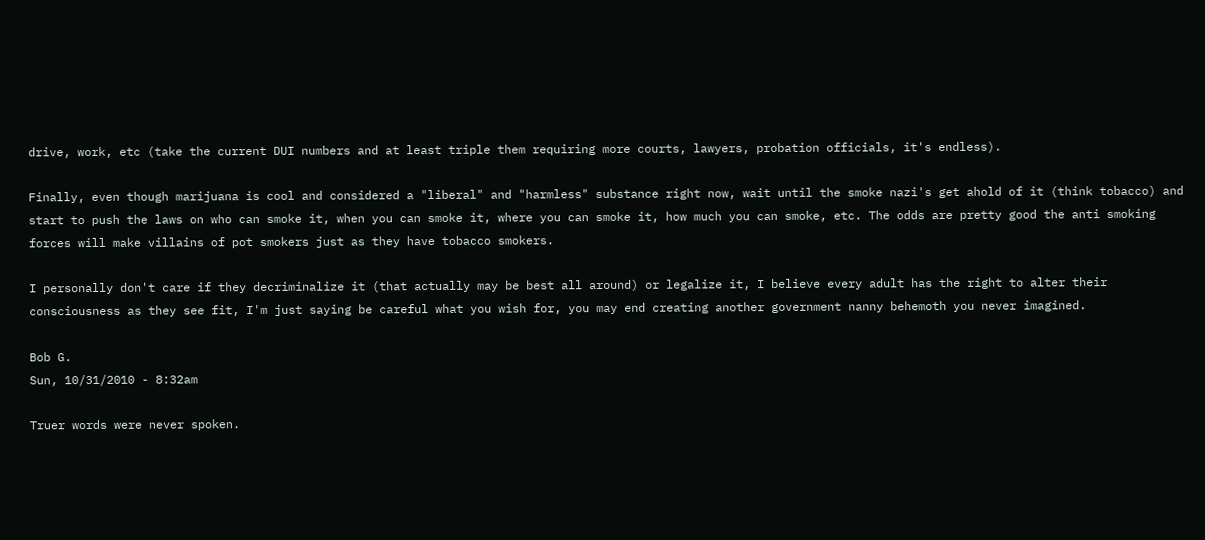drive, work, etc (take the current DUI numbers and at least triple them requiring more courts, lawyers, probation officials, it's endless).

Finally, even though marijuana is cool and considered a "liberal" and "harmless" substance right now, wait until the smoke nazi's get ahold of it (think tobacco) and start to push the laws on who can smoke it, when you can smoke it, where you can smoke it, how much you can smoke, etc. The odds are pretty good the anti smoking forces will make villains of pot smokers just as they have tobacco smokers.

I personally don't care if they decriminalize it (that actually may be best all around) or legalize it, I believe every adult has the right to alter their consciousness as they see fit, I'm just saying be careful what you wish for, you may end creating another government nanny behemoth you never imagined.

Bob G.
Sun, 10/31/2010 - 8:32am

Truer words were never spoken.